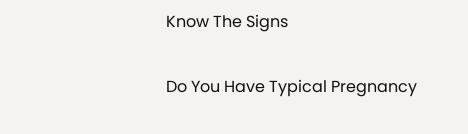Know The Signs

Do You Have Typical Pregnancy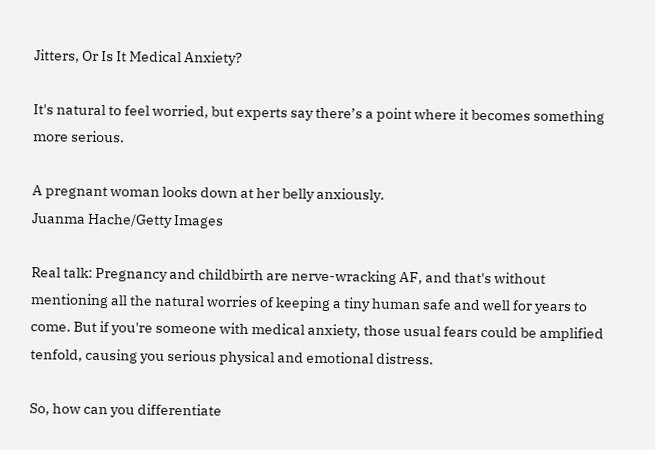Jitters, Or Is It Medical Anxiety?

It's natural to feel worried, but experts say there’s a point where it becomes something more serious.

A pregnant woman looks down at her belly anxiously.
Juanma Hache/Getty Images

Real talk: Pregnancy and childbirth are nerve-wracking AF, and that's without mentioning all the natural worries of keeping a tiny human safe and well for years to come. But if you're someone with medical anxiety, those usual fears could be amplified tenfold, causing you serious physical and emotional distress.

So, how can you differentiate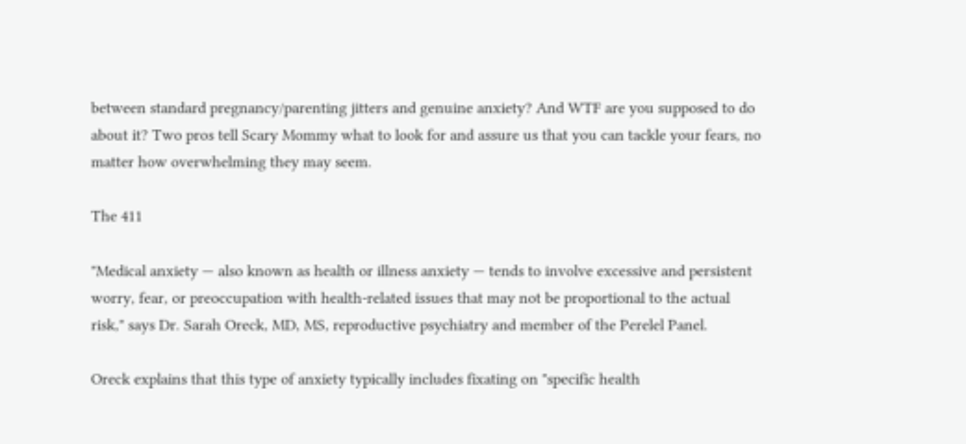between standard pregnancy/parenting jitters and genuine anxiety? And WTF are you supposed to do about it? Two pros tell Scary Mommy what to look for and assure us that you can tackle your fears, no matter how overwhelming they may seem.

The 411

"Medical anxiety — also known as health or illness anxiety — tends to involve excessive and persistent worry, fear, or preoccupation with health-related issues that may not be proportional to the actual risk," says Dr. Sarah Oreck, MD, MS, reproductive psychiatry and member of the Perelel Panel.

Oreck explains that this type of anxiety typically includes fixating on "specific health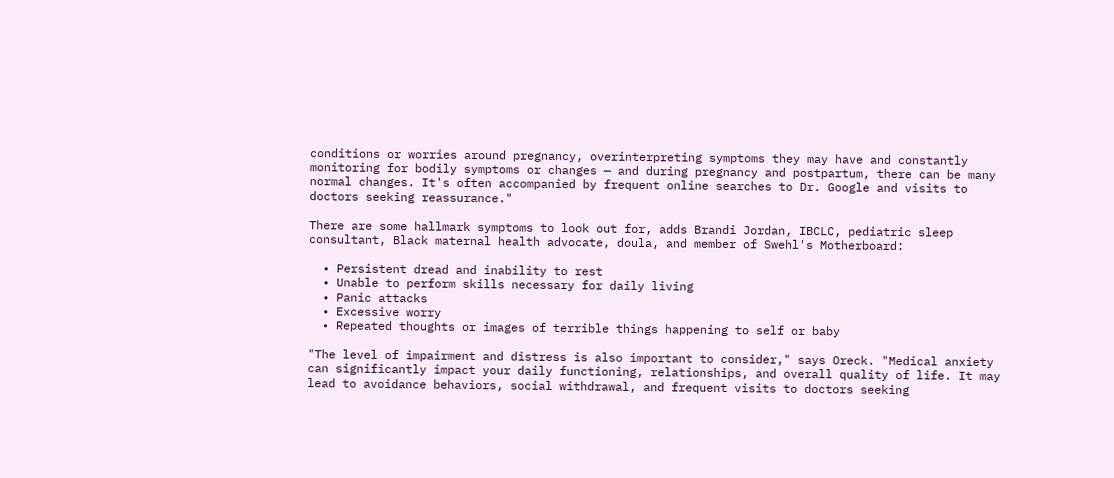conditions or worries around pregnancy, overinterpreting symptoms they may have and constantly monitoring for bodily symptoms or changes — and during pregnancy and postpartum, there can be many normal changes. It's often accompanied by frequent online searches to Dr. Google and visits to doctors seeking reassurance."

There are some hallmark symptoms to look out for, adds Brandi Jordan, IBCLC, pediatric sleep consultant, Black maternal health advocate, doula, and member of Swehl's Motherboard:

  • Persistent dread and inability to rest
  • Unable to perform skills necessary for daily living
  • Panic attacks
  • Excessive worry
  • Repeated thoughts or images of terrible things happening to self or baby

"The level of impairment and distress is also important to consider," says Oreck. "Medical anxiety can significantly impact your daily functioning, relationships, and overall quality of life. It may lead to avoidance behaviors, social withdrawal, and frequent visits to doctors seeking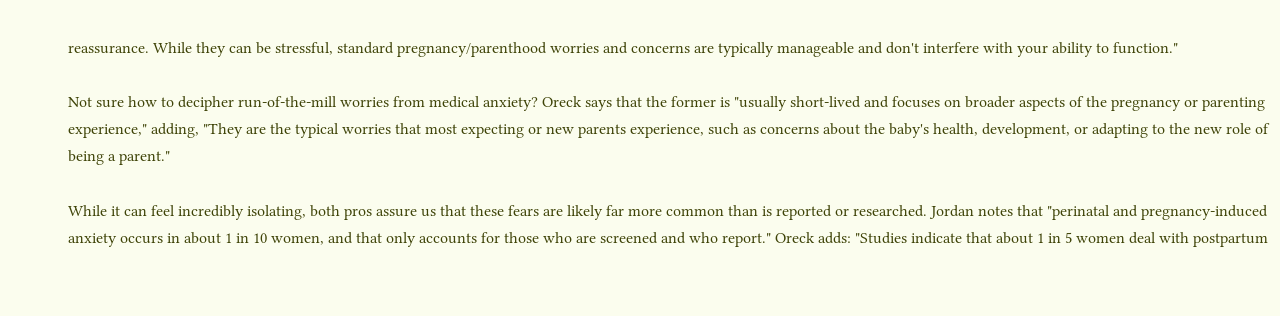reassurance. While they can be stressful, standard pregnancy/parenthood worries and concerns are typically manageable and don't interfere with your ability to function."

Not sure how to decipher run-of-the-mill worries from medical anxiety? Oreck says that the former is "usually short-lived and focuses on broader aspects of the pregnancy or parenting experience," adding, "They are the typical worries that most expecting or new parents experience, such as concerns about the baby's health, development, or adapting to the new role of being a parent."

While it can feel incredibly isolating, both pros assure us that these fears are likely far more common than is reported or researched. Jordan notes that "perinatal and pregnancy-induced anxiety occurs in about 1 in 10 women, and that only accounts for those who are screened and who report." Oreck adds: "Studies indicate that about 1 in 5 women deal with postpartum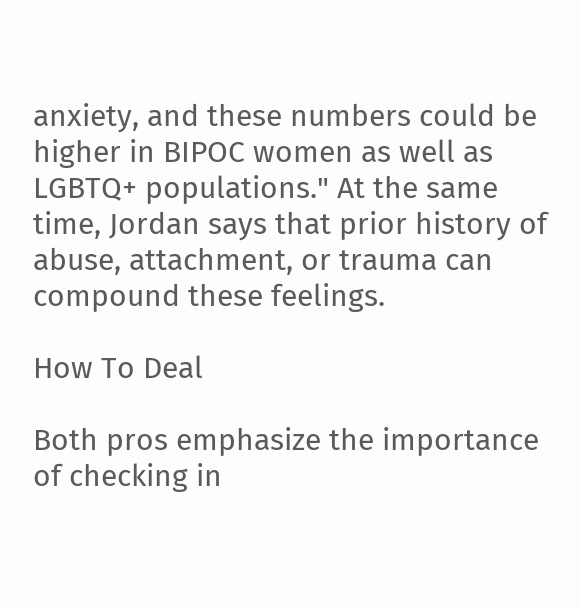anxiety, and these numbers could be higher in BIPOC women as well as LGBTQ+ populations." At the same time, Jordan says that prior history of abuse, attachment, or trauma can compound these feelings.

How To Deal

Both pros emphasize the importance of checking in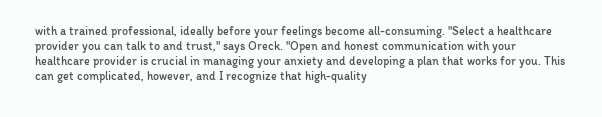with a trained professional, ideally before your feelings become all-consuming. "Select a healthcare provider you can talk to and trust," says Oreck. "Open and honest communication with your healthcare provider is crucial in managing your anxiety and developing a plan that works for you. This can get complicated, however, and I recognize that high-quality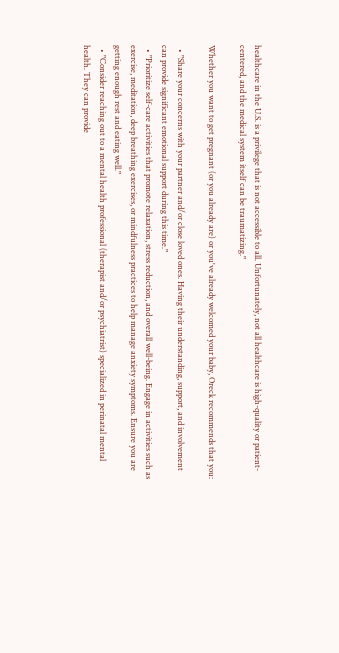healthcare in the U.S. is a privilege that is not accessible to all. Unfortunately, not all healthcare is high-quality or patient-centered, and the medical system itself can be traumatizing."

Whether you want to get pregnant (or you already are) or you've already welcomed your baby, Oreck recommends that you:

  • "Share your concerns with your partner and/or close loved ones. Having their understanding, support, and involvement can provide significant emotional support during this time."
  • "Prioritize self-care activities that promote relaxation, stress reduction, and overall well-being. Engage in activities such as exercise, meditation, deep breathing exercises, or mindfulness practices to help manage anxiety symptoms. Ensure you are getting enough rest and eating well."
  • "Consider reaching out to a mental health professional (therapist and/or psychiatrist) specialized in perinatal mental health. They can provide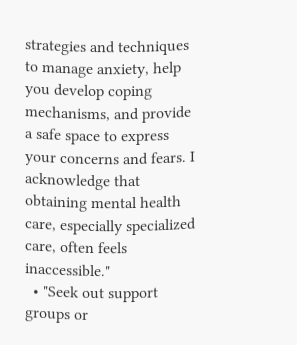strategies and techniques to manage anxiety, help you develop coping mechanisms, and provide a safe space to express your concerns and fears. I acknowledge that obtaining mental health care, especially specialized care, often feels inaccessible."
  • "Seek out support groups or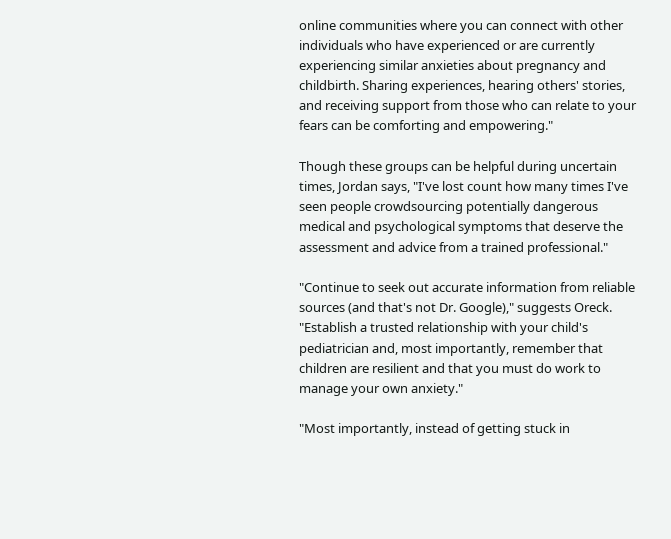online communities where you can connect with other individuals who have experienced or are currently experiencing similar anxieties about pregnancy and childbirth. Sharing experiences, hearing others' stories, and receiving support from those who can relate to your fears can be comforting and empowering."

Though these groups can be helpful during uncertain times, Jordan says, "I've lost count how many times I've seen people crowdsourcing potentially dangerous medical and psychological symptoms that deserve the assessment and advice from a trained professional."

"Continue to seek out accurate information from reliable sources (and that's not Dr. Google)," suggests Oreck. "Establish a trusted relationship with your child's pediatrician and, most importantly, remember that children are resilient and that you must do work to manage your own anxiety."

"Most importantly, instead of getting stuck in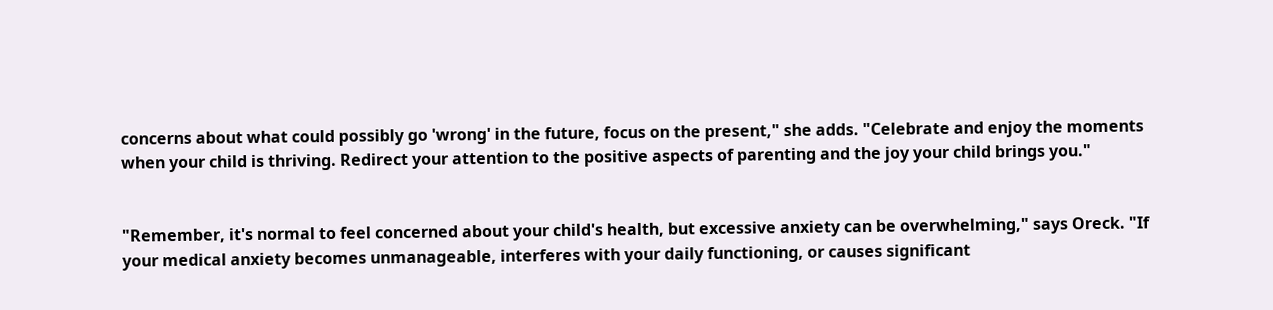concerns about what could possibly go 'wrong' in the future, focus on the present," she adds. "Celebrate and enjoy the moments when your child is thriving. Redirect your attention to the positive aspects of parenting and the joy your child brings you."


"Remember, it's normal to feel concerned about your child's health, but excessive anxiety can be overwhelming," says Oreck. "If your medical anxiety becomes unmanageable, interferes with your daily functioning, or causes significant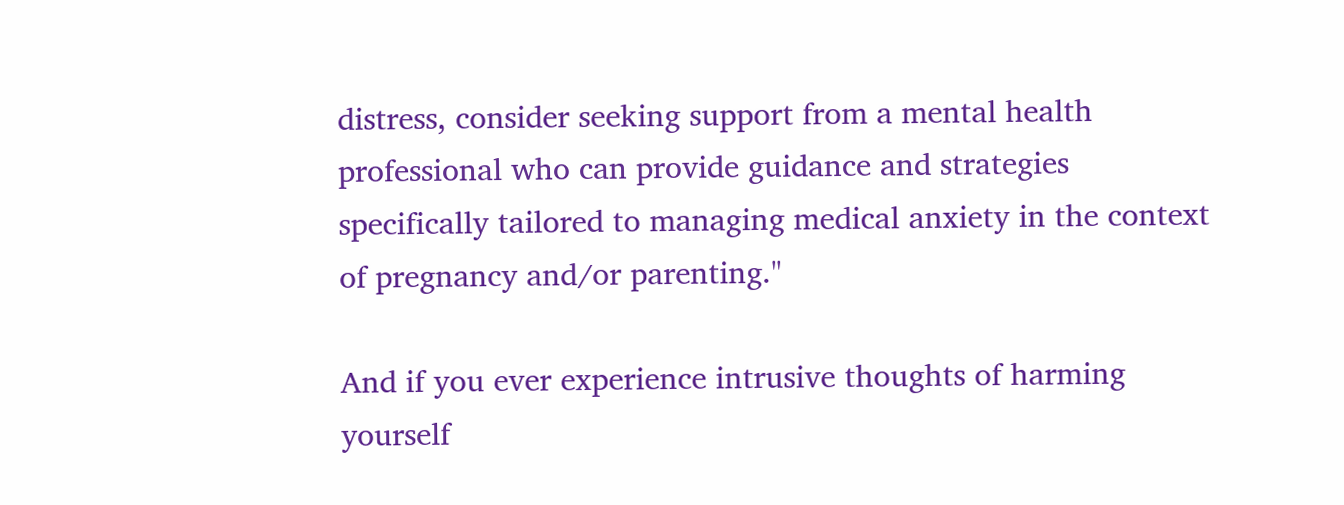distress, consider seeking support from a mental health professional who can provide guidance and strategies specifically tailored to managing medical anxiety in the context of pregnancy and/or parenting."

And if you ever experience intrusive thoughts of harming yourself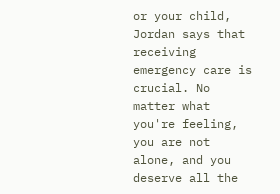or your child, Jordan says that receiving emergency care is crucial. No matter what you're feeling, you are not alone, and you deserve all the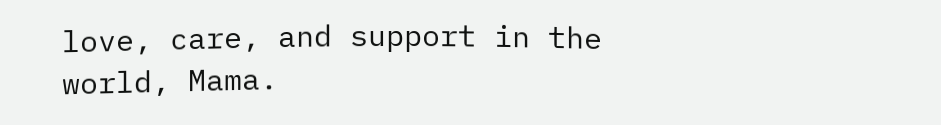love, care, and support in the world, Mama.